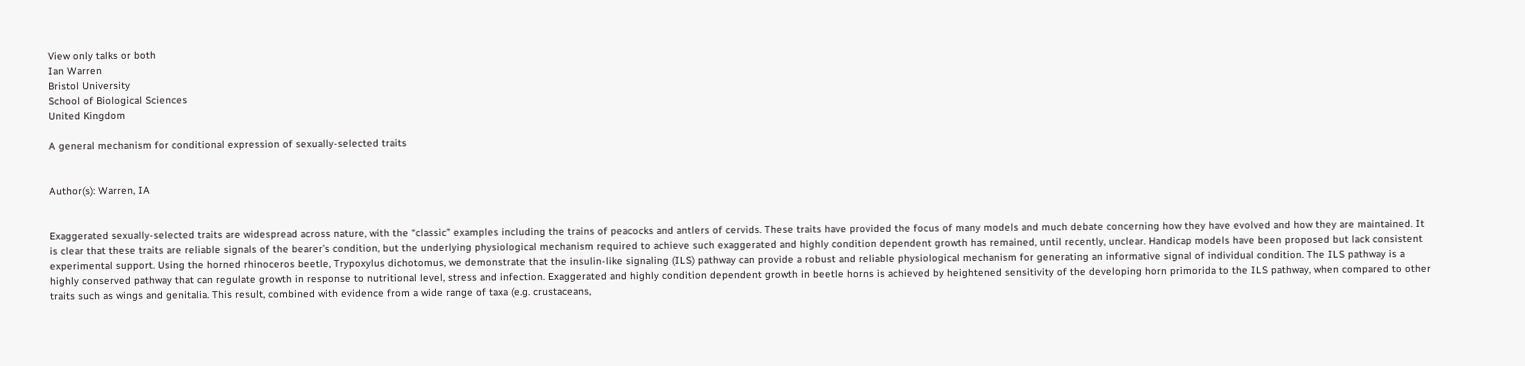View only talks or both
Ian Warren
Bristol University
School of Biological Sciences
United Kingdom

A general mechanism for conditional expression of sexually-selected traits


Author(s): Warren, IA


Exaggerated sexually-selected traits are widespread across nature, with the “classic” examples including the trains of peacocks and antlers of cervids. These traits have provided the focus of many models and much debate concerning how they have evolved and how they are maintained. It is clear that these traits are reliable signals of the bearer’s condition, but the underlying physiological mechanism required to achieve such exaggerated and highly condition dependent growth has remained, until recently, unclear. Handicap models have been proposed but lack consistent experimental support. Using the horned rhinoceros beetle, Trypoxylus dichotomus, we demonstrate that the insulin-like signaling (ILS) pathway can provide a robust and reliable physiological mechanism for generating an informative signal of individual condition. The ILS pathway is a highly conserved pathway that can regulate growth in response to nutritional level, stress and infection. Exaggerated and highly condition dependent growth in beetle horns is achieved by heightened sensitivity of the developing horn primorida to the ILS pathway, when compared to other traits such as wings and genitalia. This result, combined with evidence from a wide range of taxa (e.g. crustaceans,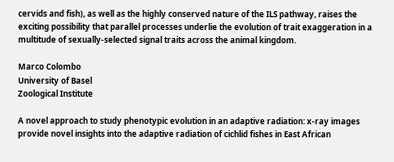cervids and fish), as well as the highly conserved nature of the ILS pathway, raises the exciting possibility that parallel processes underlie the evolution of trait exaggeration in a multitude of sexually-selected signal traits across the animal kingdom.

Marco Colombo
University of Basel
Zoological Institute

A novel approach to study phenotypic evolution in an adaptive radiation: x-ray images provide novel insights into the adaptive radiation of cichlid fishes in East African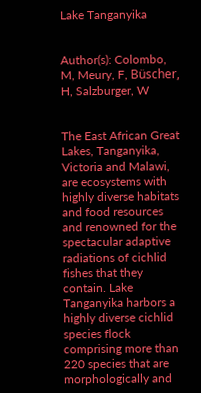Lake Tanganyika


Author(s): Colombo, M, Meury, F, Büscher, H, Salzburger, W


The East African Great Lakes, Tanganyika, Victoria and Malawi, are ecosystems with highly diverse habitats and food resources and renowned for the spectacular adaptive radiations of cichlid fishes that they contain. Lake Tanganyika harbors a highly diverse cichlid species flock comprising more than 220 species that are morphologically and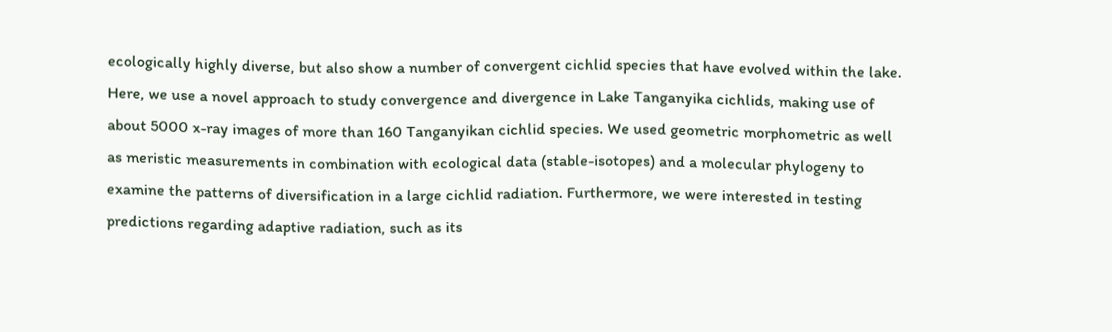ecologically highly diverse, but also show a number of convergent cichlid species that have evolved within the lake. Here, we use a novel approach to study convergence and divergence in Lake Tanganyika cichlids, making use of about 5000 x-ray images of more than 160 Tanganyikan cichlid species. We used geometric morphometric as well as meristic measurements in combination with ecological data (stable-isotopes) and a molecular phylogeny to examine the patterns of diversification in a large cichlid radiation. Furthermore, we were interested in testing predictions regarding adaptive radiation, such as its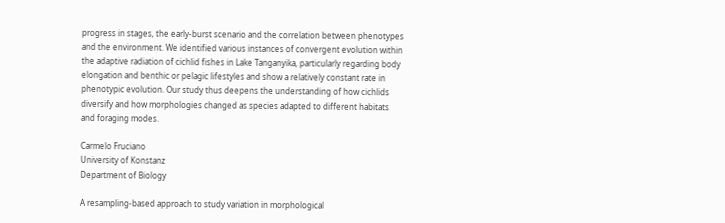progress in stages, the early-burst scenario and the correlation between phenotypes and the environment. We identified various instances of convergent evolution within the adaptive radiation of cichlid fishes in Lake Tanganyika, particularly regarding body elongation and benthic or pelagic lifestyles and show a relatively constant rate in phenotypic evolution. Our study thus deepens the understanding of how cichlids diversify and how morphologies changed as species adapted to different habitats and foraging modes.

Carmelo Fruciano
University of Konstanz
Department of Biology

A resampling-based approach to study variation in morphological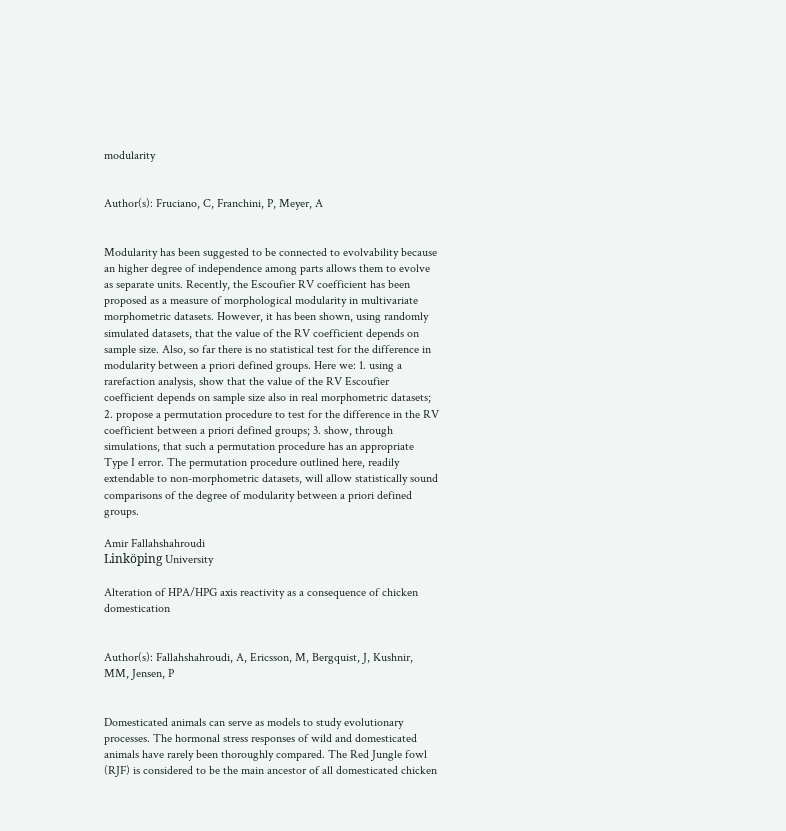modularity


Author(s): Fruciano, C, Franchini, P, Meyer, A


Modularity has been suggested to be connected to evolvability because an higher degree of independence among parts allows them to evolve as separate units. Recently, the Escoufier RV coefficient has been proposed as a measure of morphological modularity in multivariate morphometric datasets. However, it has been shown, using randomly simulated datasets, that the value of the RV coefficient depends on sample size. Also, so far there is no statistical test for the difference in modularity between a priori defined groups. Here we: 1. using a rarefaction analysis, show that the value of the RV Escoufier coefficient depends on sample size also in real morphometric datasets; 2. propose a permutation procedure to test for the difference in the RV coefficient between a priori defined groups; 3. show, through simulations, that such a permutation procedure has an appropriate Type I error. The permutation procedure outlined here, readily extendable to non-morphometric datasets, will allow statistically sound comparisons of the degree of modularity between a priori defined groups.

Amir Fallahshahroudi
Linköping University

Alteration of HPA/HPG axis reactivity as a consequence of chicken domestication


Author(s): Fallahshahroudi, A, Ericsson, M, Bergquist, J, Kushnir, MM, Jensen, P


Domesticated animals can serve as models to study evolutionary processes. The hormonal stress responses of wild and domesticated animals have rarely been thoroughly compared. The Red Jungle fowl (RJF) is considered to be the main ancestor of all domesticated chicken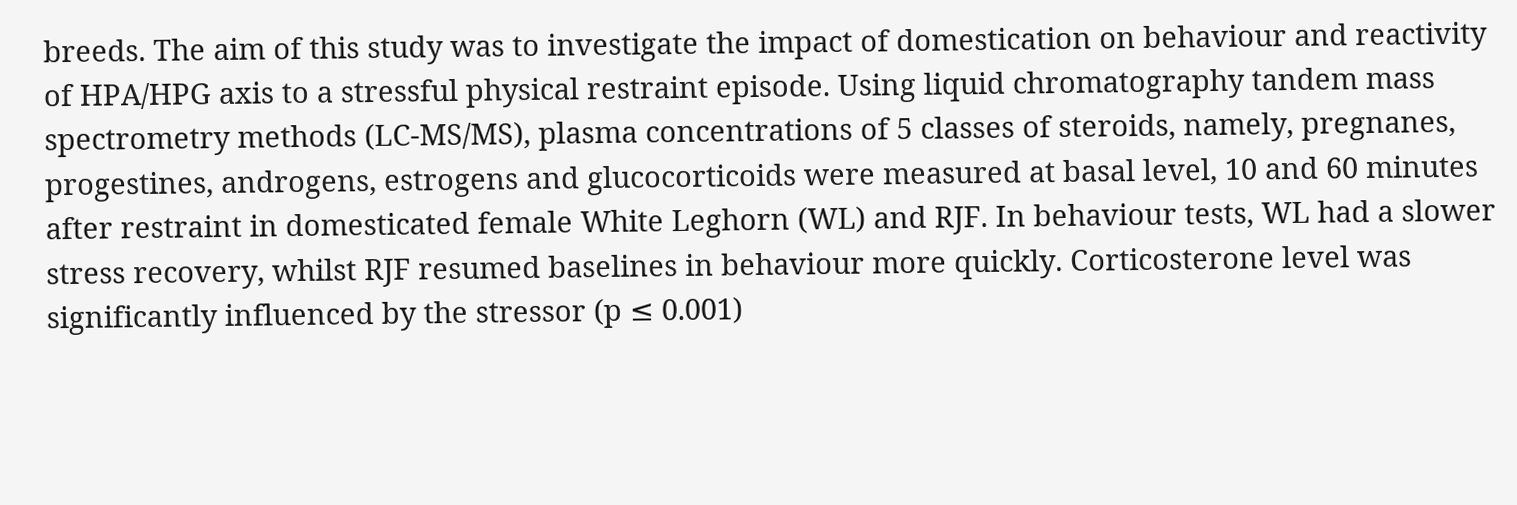breeds. The aim of this study was to investigate the impact of domestication on behaviour and reactivity of HPA/HPG axis to a stressful physical restraint episode. Using liquid chromatography tandem mass spectrometry methods (LC-MS/MS), plasma concentrations of 5 classes of steroids, namely, pregnanes, progestines, androgens, estrogens and glucocorticoids were measured at basal level, 10 and 60 minutes after restraint in domesticated female White Leghorn (WL) and RJF. In behaviour tests, WL had a slower stress recovery, whilst RJF resumed baselines in behaviour more quickly. Corticosterone level was significantly influenced by the stressor (p ≤ 0.001)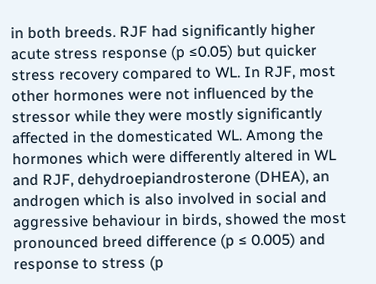in both breeds. RJF had significantly higher acute stress response (p ≤0.05) but quicker stress recovery compared to WL. In RJF, most other hormones were not influenced by the stressor while they were mostly significantly affected in the domesticated WL. Among the hormones which were differently altered in WL and RJF, dehydroepiandrosterone (DHEA), an androgen which is also involved in social and aggressive behaviour in birds, showed the most pronounced breed difference (p ≤ 0.005) and response to stress (p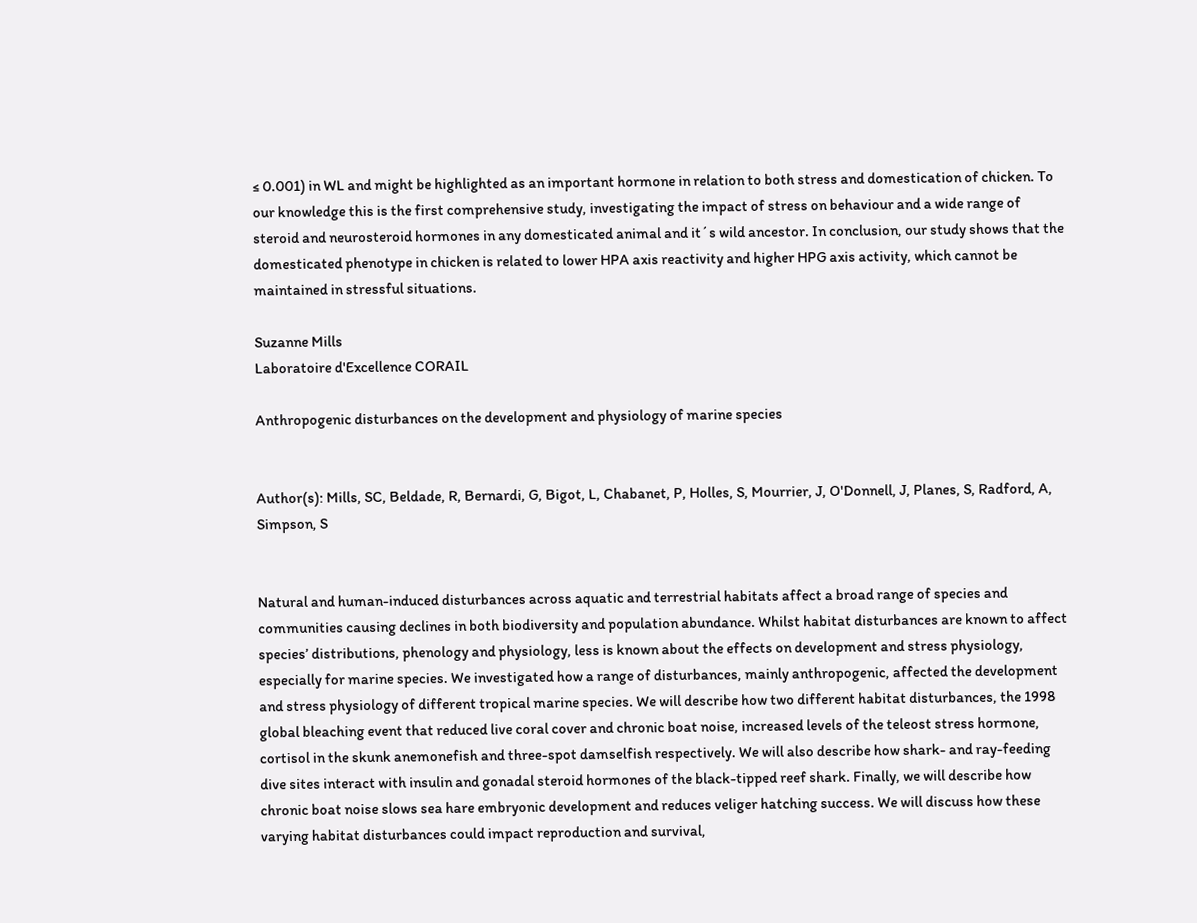≤ 0.001) in WL and might be highlighted as an important hormone in relation to both stress and domestication of chicken. To our knowledge this is the first comprehensive study, investigating the impact of stress on behaviour and a wide range of steroid and neurosteroid hormones in any domesticated animal and it´s wild ancestor. In conclusion, our study shows that the domesticated phenotype in chicken is related to lower HPA axis reactivity and higher HPG axis activity, which cannot be maintained in stressful situations.

Suzanne Mills
Laboratoire d'Excellence CORAIL

Anthropogenic disturbances on the development and physiology of marine species


Author(s): Mills, SC, Beldade, R, Bernardi, G, Bigot, L, Chabanet, P, Holles, S, Mourrier, J, O'Donnell, J, Planes, S, Radford, A, Simpson, S


Natural and human-induced disturbances across aquatic and terrestrial habitats affect a broad range of species and communities causing declines in both biodiversity and population abundance. Whilst habitat disturbances are known to affect species’ distributions, phenology and physiology, less is known about the effects on development and stress physiology, especially for marine species. We investigated how a range of disturbances, mainly anthropogenic, affected the development and stress physiology of different tropical marine species. We will describe how two different habitat disturbances, the 1998 global bleaching event that reduced live coral cover and chronic boat noise, increased levels of the teleost stress hormone, cortisol in the skunk anemonefish and three-spot damselfish respectively. We will also describe how shark- and ray-feeding dive sites interact with insulin and gonadal steroid hormones of the black-tipped reef shark. Finally, we will describe how chronic boat noise slows sea hare embryonic development and reduces veliger hatching success. We will discuss how these varying habitat disturbances could impact reproduction and survival,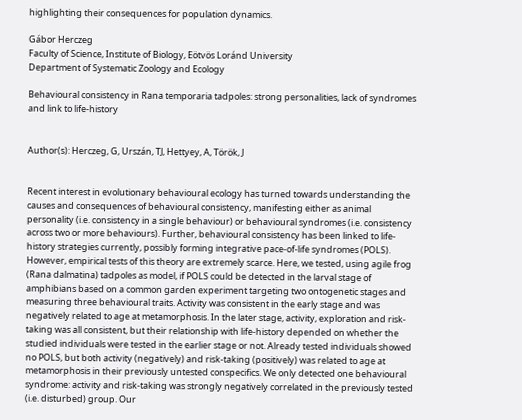highlighting their consequences for population dynamics.

Gábor Herczeg
Faculty of Science, Institute of Biology, Eötvös Loránd University
Department of Systematic Zoology and Ecology

Behavioural consistency in Rana temporaria tadpoles: strong personalities, lack of syndromes and link to life-history


Author(s): Herczeg, G, Urszán, TJ, Hettyey, A, Török, J


Recent interest in evolutionary behavioural ecology has turned towards understanding the causes and consequences of behavioural consistency, manifesting either as animal personality (i.e. consistency in a single behaviour) or behavioural syndromes (i.e. consistency across two or more behaviours). Further, behavioural consistency has been linked to life-history strategies currently, possibly forming integrative pace-of-life syndromes (POLS). However, empirical tests of this theory are extremely scarce. Here, we tested, using agile frog (Rana dalmatina) tadpoles as model, if POLS could be detected in the larval stage of amphibians based on a common garden experiment targeting two ontogenetic stages and measuring three behavioural traits. Activity was consistent in the early stage and was negatively related to age at metamorphosis. In the later stage, activity, exploration and risk-taking was all consistent, but their relationship with life-history depended on whether the studied individuals were tested in the earlier stage or not. Already tested individuals showed no POLS, but both activity (negatively) and risk-taking (positively) was related to age at metamorphosis in their previously untested conspecifics. We only detected one behavioural syndrome: activity and risk-taking was strongly negatively correlated in the previously tested (i.e. disturbed) group. Our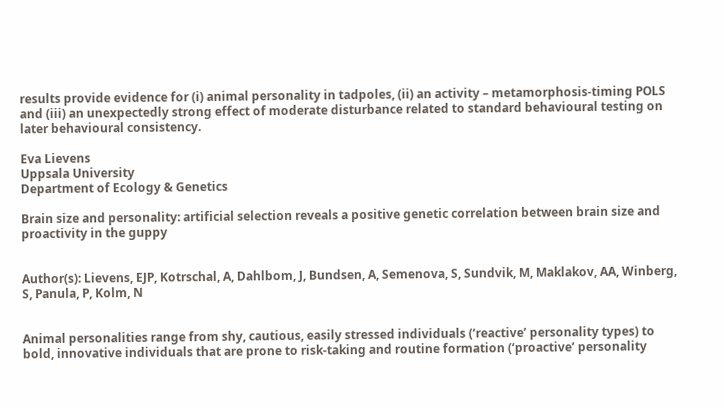results provide evidence for (i) animal personality in tadpoles, (ii) an activity – metamorphosis-timing POLS and (iii) an unexpectedly strong effect of moderate disturbance related to standard behavioural testing on later behavioural consistency.

Eva Lievens
Uppsala University
Department of Ecology & Genetics

Brain size and personality: artificial selection reveals a positive genetic correlation between brain size and proactivity in the guppy


Author(s): Lievens, EJP, Kotrschal, A, Dahlbom, J, Bundsen, A, Semenova, S, Sundvik, M, Maklakov, AA, Winberg, S, Panula, P, Kolm, N


Animal personalities range from shy, cautious, easily stressed individuals (‘reactive’ personality types) to bold, innovative individuals that are prone to risk-taking and routine formation (‘proactive’ personality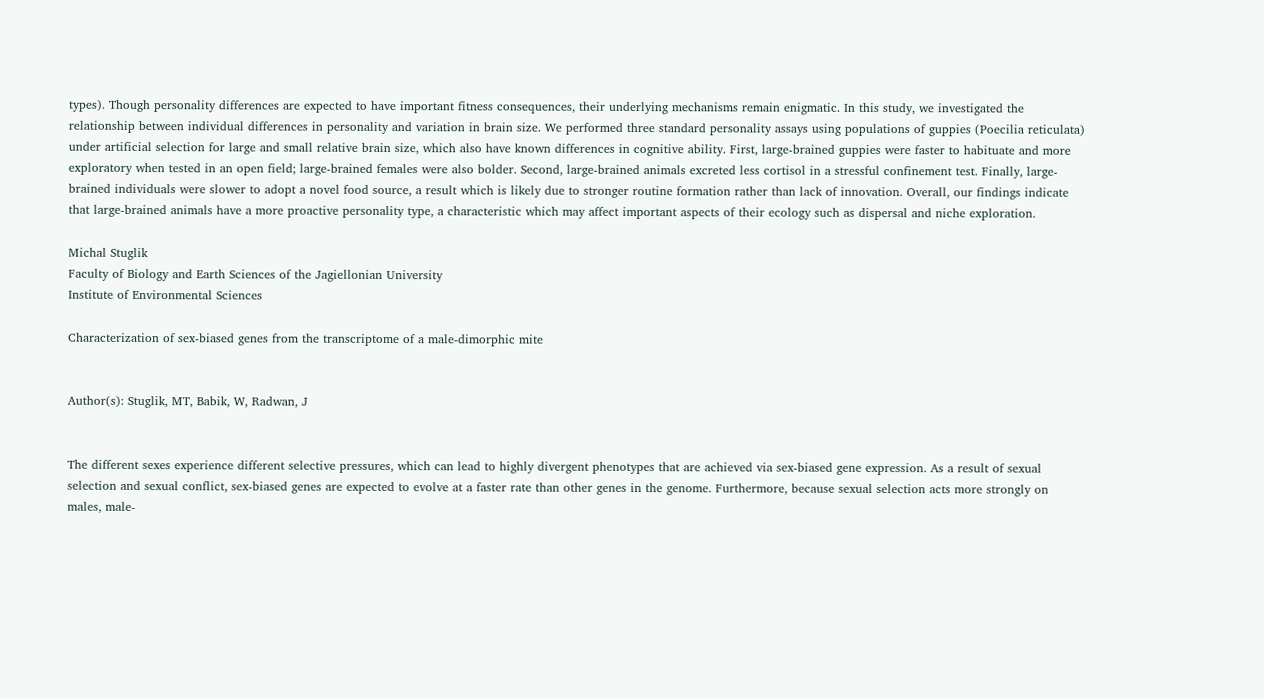types). Though personality differences are expected to have important fitness consequences, their underlying mechanisms remain enigmatic. In this study, we investigated the relationship between individual differences in personality and variation in brain size. We performed three standard personality assays using populations of guppies (Poecilia reticulata) under artificial selection for large and small relative brain size, which also have known differences in cognitive ability. First, large-brained guppies were faster to habituate and more exploratory when tested in an open field; large-brained females were also bolder. Second, large-brained animals excreted less cortisol in a stressful confinement test. Finally, large-brained individuals were slower to adopt a novel food source, a result which is likely due to stronger routine formation rather than lack of innovation. Overall, our findings indicate that large-brained animals have a more proactive personality type, a characteristic which may affect important aspects of their ecology such as dispersal and niche exploration.

Michal Stuglik
Faculty of Biology and Earth Sciences of the Jagiellonian University
Institute of Environmental Sciences

Characterization of sex-biased genes from the transcriptome of a male-dimorphic mite


Author(s): Stuglik, MT, Babik, W, Radwan, J


The different sexes experience different selective pressures, which can lead to highly divergent phenotypes that are achieved via sex-biased gene expression. As a result of sexual selection and sexual conflict, sex-biased genes are expected to evolve at a faster rate than other genes in the genome. Furthermore, because sexual selection acts more strongly on males, male-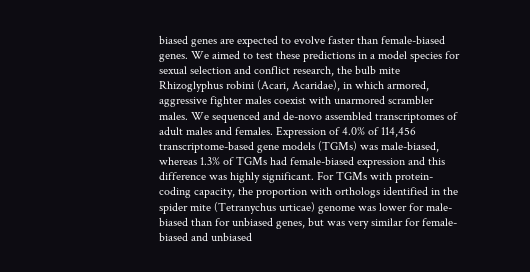biased genes are expected to evolve faster than female-biased genes. We aimed to test these predictions in a model species for sexual selection and conflict research, the bulb mite Rhizoglyphus robini (Acari, Acaridae), in which armored, aggressive fighter males coexist with unarmored scrambler males. We sequenced and de-novo assembled transcriptomes of adult males and females. Expression of 4.0% of 114,456 transcriptome-based gene models (TGMs) was male-biased, whereas 1.3% of TGMs had female-biased expression and this difference was highly significant. For TGMs with protein-coding capacity, the proportion with orthologs identified in the spider mite (Tetranychus urticae) genome was lower for male-biased than for unbiased genes, but was very similar for female-biased and unbiased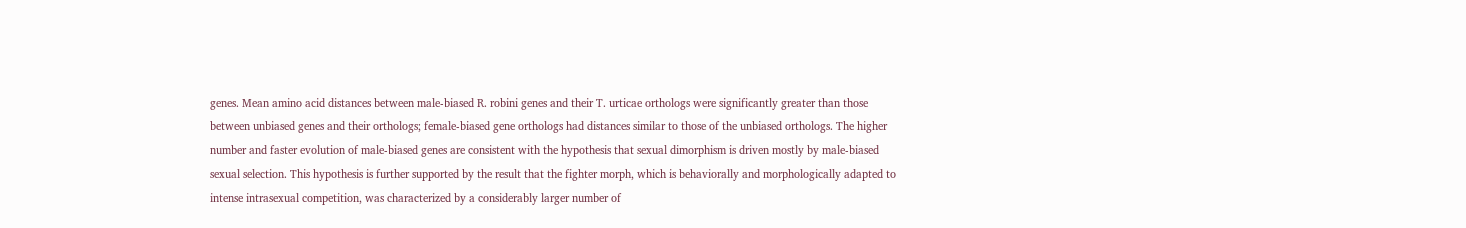genes. Mean amino acid distances between male-biased R. robini genes and their T. urticae orthologs were significantly greater than those between unbiased genes and their orthologs; female-biased gene orthologs had distances similar to those of the unbiased orthologs. The higher number and faster evolution of male-biased genes are consistent with the hypothesis that sexual dimorphism is driven mostly by male-biased sexual selection. This hypothesis is further supported by the result that the fighter morph, which is behaviorally and morphologically adapted to intense intrasexual competition, was characterized by a considerably larger number of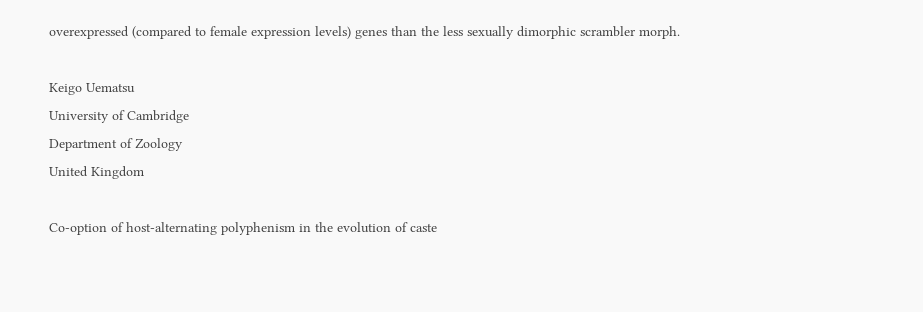overexpressed (compared to female expression levels) genes than the less sexually dimorphic scrambler morph.

Keigo Uematsu
University of Cambridge
Department of Zoology
United Kingdom

Co-option of host-alternating polyphenism in the evolution of caste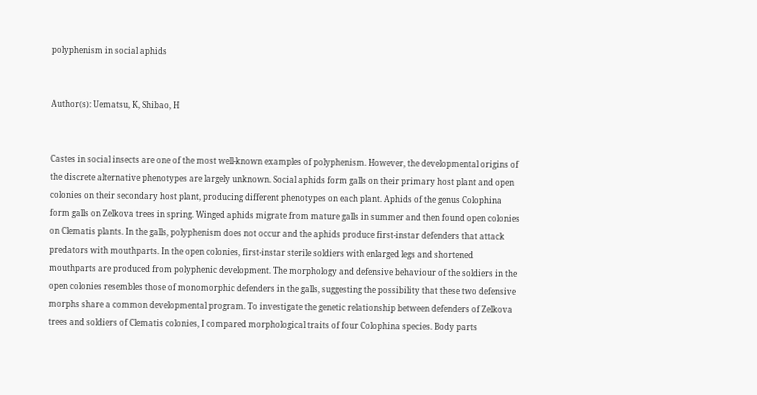polyphenism in social aphids


Author(s): Uematsu, K, Shibao, H


Castes in social insects are one of the most well-known examples of polyphenism. However, the developmental origins of the discrete alternative phenotypes are largely unknown. Social aphids form galls on their primary host plant and open colonies on their secondary host plant, producing different phenotypes on each plant. Aphids of the genus Colophina form galls on Zelkova trees in spring. Winged aphids migrate from mature galls in summer and then found open colonies on Clematis plants. In the galls, polyphenism does not occur and the aphids produce first-instar defenders that attack predators with mouthparts. In the open colonies, first-instar sterile soldiers with enlarged legs and shortened mouthparts are produced from polyphenic development. The morphology and defensive behaviour of the soldiers in the open colonies resembles those of monomorphic defenders in the galls, suggesting the possibility that these two defensive morphs share a common developmental program. To investigate the genetic relationship between defenders of Zelkova trees and soldiers of Clematis colonies, I compared morphological traits of four Colophina species. Body parts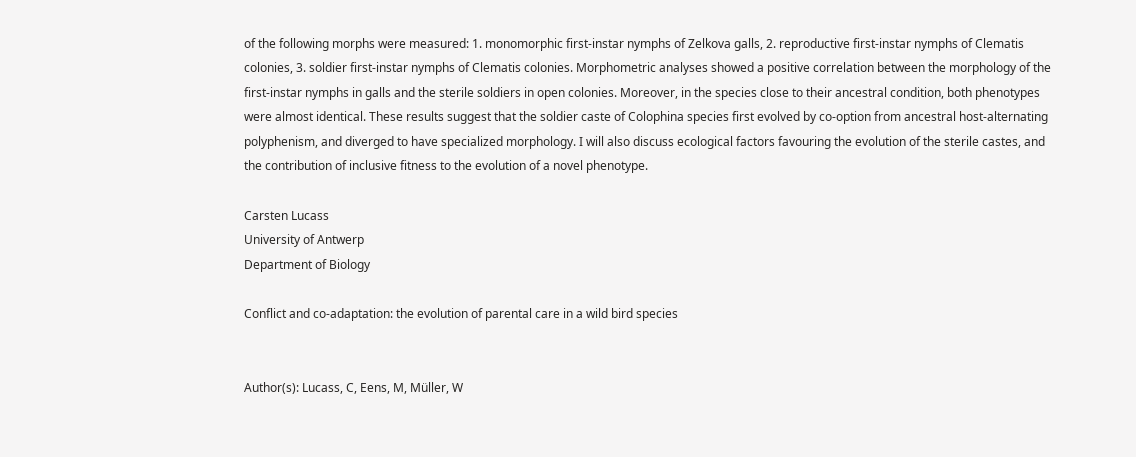of the following morphs were measured: 1. monomorphic first-instar nymphs of Zelkova galls, 2. reproductive first-instar nymphs of Clematis colonies, 3. soldier first-instar nymphs of Clematis colonies. Morphometric analyses showed a positive correlation between the morphology of the first-instar nymphs in galls and the sterile soldiers in open colonies. Moreover, in the species close to their ancestral condition, both phenotypes were almost identical. These results suggest that the soldier caste of Colophina species first evolved by co-option from ancestral host-alternating polyphenism, and diverged to have specialized morphology. I will also discuss ecological factors favouring the evolution of the sterile castes, and the contribution of inclusive fitness to the evolution of a novel phenotype.

Carsten Lucass
University of Antwerp
Department of Biology

Conflict and co-adaptation: the evolution of parental care in a wild bird species


Author(s): Lucass, C, Eens, M, Müller, W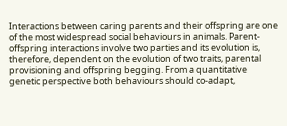Interactions between caring parents and their offspring are one of the most widespread social behaviours in animals. Parent-offspring interactions involve two parties and its evolution is, therefore, dependent on the evolution of two traits, parental provisioning and offspring begging. From a quantitative genetic perspective both behaviours should co-adapt,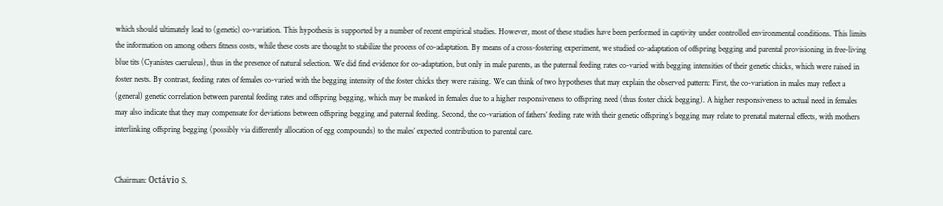which should ultimately lead to (genetic) co-variation. This hypothesis is supported by a number of recent empirical studies. However, most of these studies have been performed in captivity under controlled environmental conditions. This limits the information on among others fitness costs, while these costs are thought to stabilize the process of co-adaptation. By means of a cross-fostering experiment, we studied co-adaptation of offspring begging and parental provisioning in free-living blue tits (Cyanistes caeruleus), thus in the presence of natural selection. We did find evidence for co-adaptation, but only in male parents, as the paternal feeding rates co-varied with begging intensities of their genetic chicks, which were raised in foster nests. By contrast, feeding rates of females co-varied with the begging intensity of the foster chicks they were raising. We can think of two hypotheses that may explain the observed pattern: First, the co-variation in males may reflect a (general) genetic correlation between parental feeding rates and offspring begging, which may be masked in females due to a higher responsiveness to offspring need (thus foster chick begging). A higher responsiveness to actual need in females may also indicate that they may compensate for deviations between offspring begging and paternal feeding. Second, the co-variation of fathers’ feeding rate with their genetic offspring’s begging may relate to prenatal maternal effects, with mothers interlinking offspring begging (possibly via differently allocation of egg compounds) to the males’ expected contribution to parental care.


Chairman: Octávio S.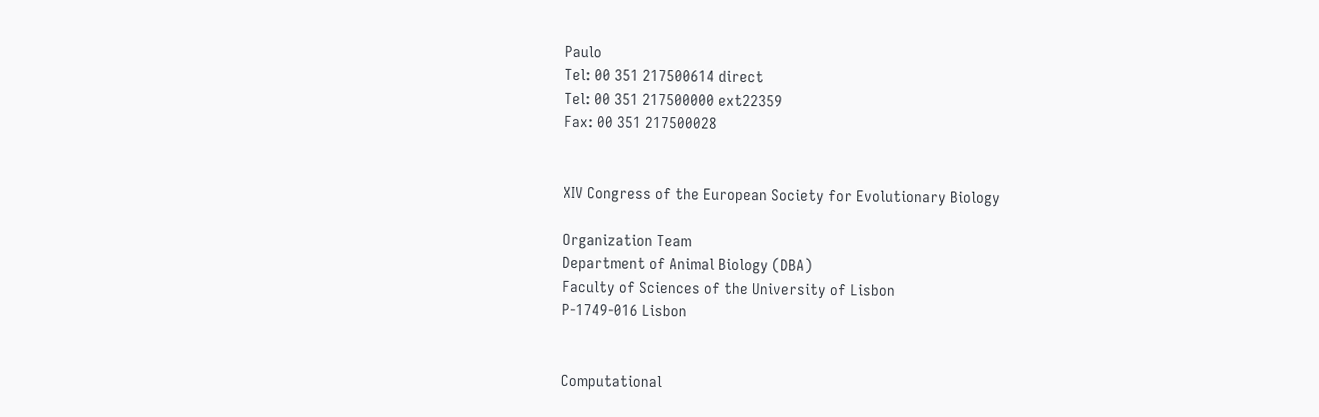Paulo
Tel: 00 351 217500614 direct
Tel: 00 351 217500000 ext22359
Fax: 00 351 217500028


XIV Congress of the European Society for Evolutionary Biology

Organization Team
Department of Animal Biology (DBA)
Faculty of Sciences of the University of Lisbon
P-1749-016 Lisbon


Computational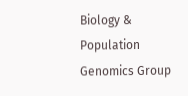Biology & Population Genomics Group